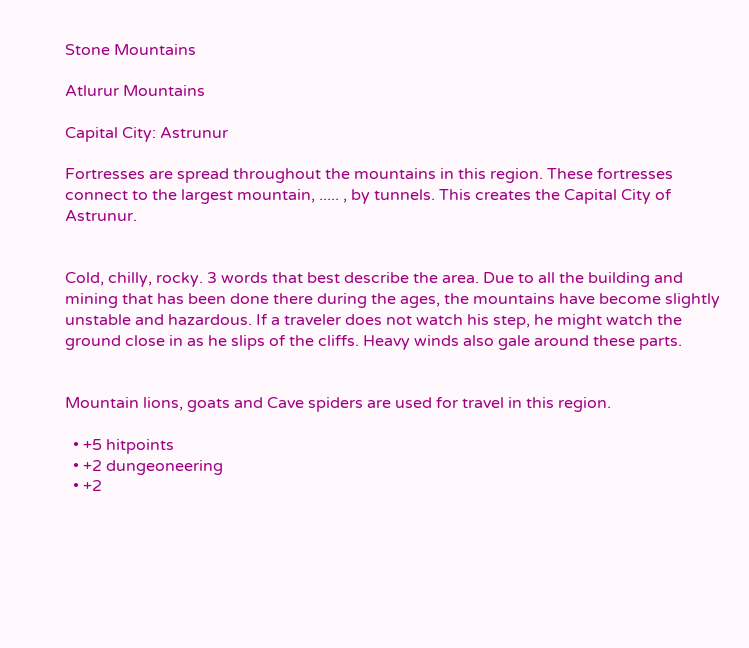Stone Mountains

Atlurur Mountains

Capital City: Astrunur

Fortresses are spread throughout the mountains in this region. These fortresses connect to the largest mountain, ..... , by tunnels. This creates the Capital City of Astrunur.


Cold, chilly, rocky. 3 words that best describe the area. Due to all the building and mining that has been done there during the ages, the mountains have become slightly unstable and hazardous. If a traveler does not watch his step, he might watch the ground close in as he slips of the cliffs. Heavy winds also gale around these parts.


Mountain lions, goats and Cave spiders are used for travel in this region.

  • +5 hitpoints
  • +2 dungeoneering
  • +2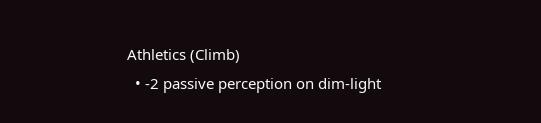Athletics (Climb)
  • -2 passive perception on dim-light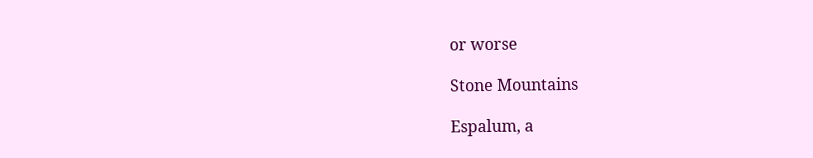or worse

Stone Mountains

Espalum, a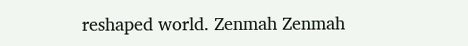reshaped world. Zenmah Zenmah